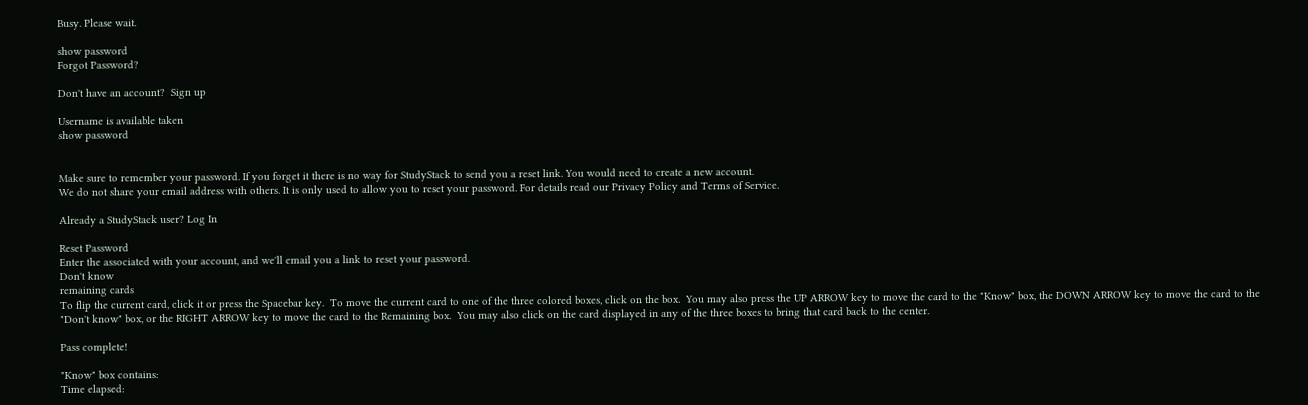Busy. Please wait.

show password
Forgot Password?

Don't have an account?  Sign up

Username is available taken
show password


Make sure to remember your password. If you forget it there is no way for StudyStack to send you a reset link. You would need to create a new account.
We do not share your email address with others. It is only used to allow you to reset your password. For details read our Privacy Policy and Terms of Service.

Already a StudyStack user? Log In

Reset Password
Enter the associated with your account, and we'll email you a link to reset your password.
Don't know
remaining cards
To flip the current card, click it or press the Spacebar key.  To move the current card to one of the three colored boxes, click on the box.  You may also press the UP ARROW key to move the card to the "Know" box, the DOWN ARROW key to move the card to the "Don't know" box, or the RIGHT ARROW key to move the card to the Remaining box.  You may also click on the card displayed in any of the three boxes to bring that card back to the center.

Pass complete!

"Know" box contains:
Time elapsed: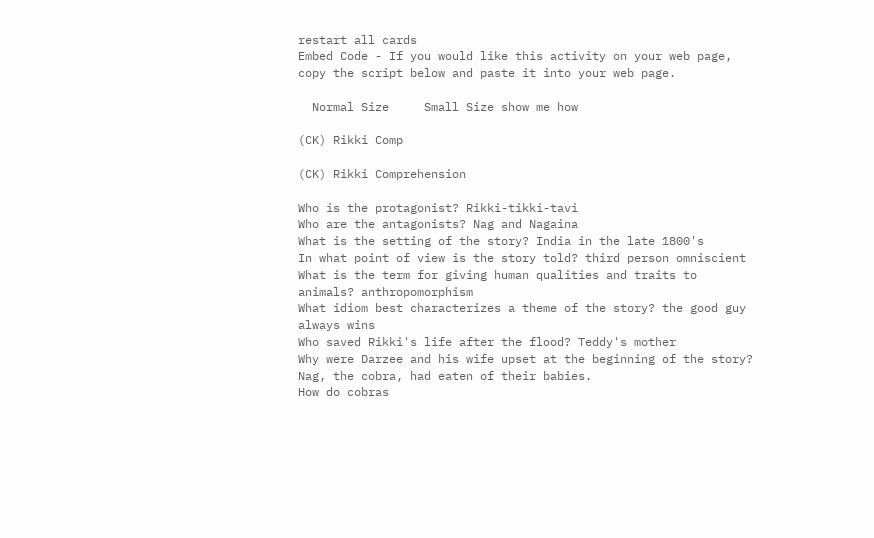restart all cards
Embed Code - If you would like this activity on your web page, copy the script below and paste it into your web page.

  Normal Size     Small Size show me how

(CK) Rikki Comp

(CK) Rikki Comprehension

Who is the protagonist? Rikki-tikki-tavi
Who are the antagonists? Nag and Nagaina
What is the setting of the story? India in the late 1800's
In what point of view is the story told? third person omniscient
What is the term for giving human qualities and traits to animals? anthropomorphism
What idiom best characterizes a theme of the story? the good guy always wins
Who saved Rikki's life after the flood? Teddy's mother
Why were Darzee and his wife upset at the beginning of the story? Nag, the cobra, had eaten of their babies.
How do cobras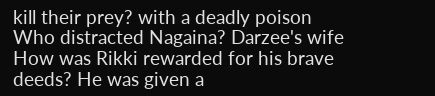kill their prey? with a deadly poison
Who distracted Nagaina? Darzee's wife
How was Rikki rewarded for his brave deeds? He was given a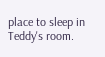place to sleep in Teddy's room.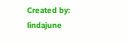Created by: lindajune